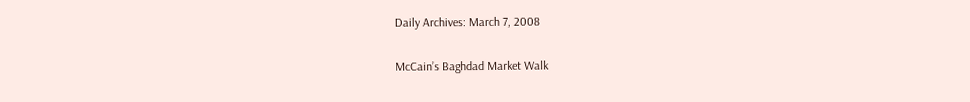Daily Archives: March 7, 2008

McCain’s Baghdad Market Walk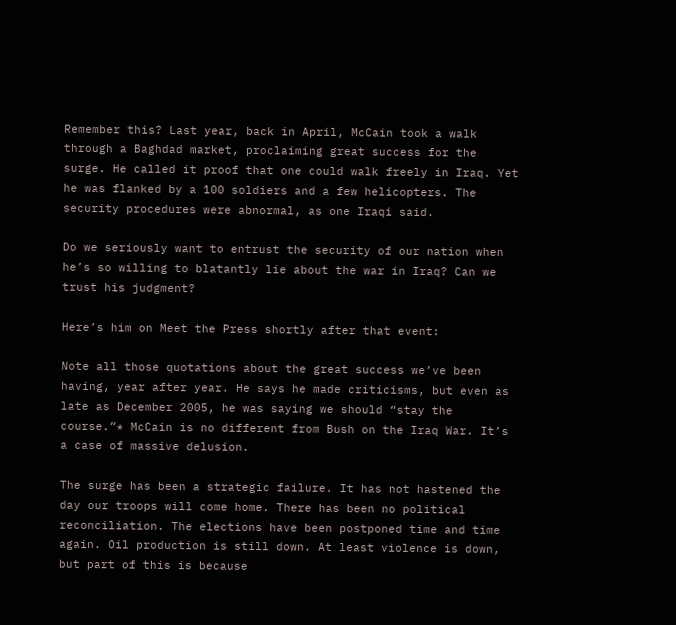Remember this? Last year, back in April, McCain took a walk through a Baghdad market, proclaiming great success for the surge. He called it proof that one could walk freely in Iraq. Yet he was flanked by a 100 soldiers and a few helicopters. The security procedures were abnormal, as one Iraqi said.

Do we seriously want to entrust the security of our nation when he’s so willing to blatantly lie about the war in Iraq? Can we trust his judgment?

Here’s him on Meet the Press shortly after that event:

Note all those quotations about the great success we’ve been having, year after year. He says he made criticisms, but even as late as December 2005, he was saying we should “stay the course.”* McCain is no different from Bush on the Iraq War. It’s a case of massive delusion.

The surge has been a strategic failure. It has not hastened the day our troops will come home. There has been no political reconciliation. The elections have been postponed time and time again. Oil production is still down. At least violence is down, but part of this is because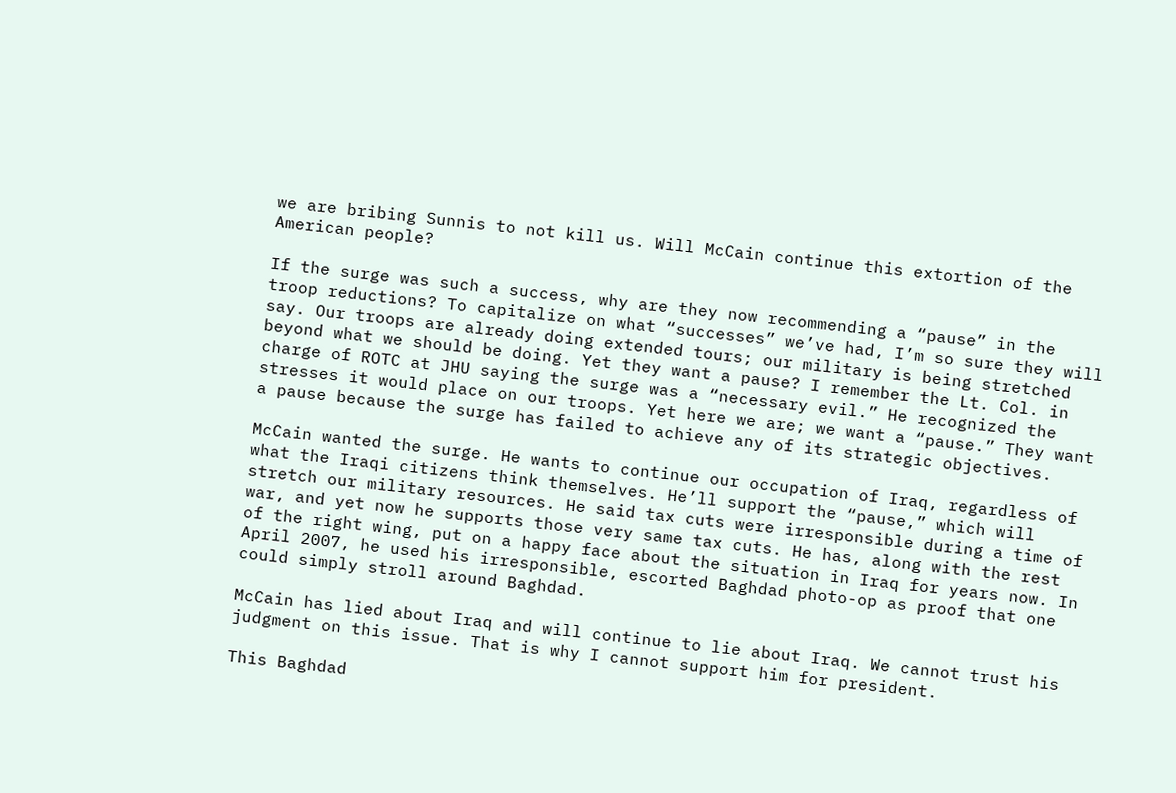we are bribing Sunnis to not kill us. Will McCain continue this extortion of the American people?

If the surge was such a success, why are they now recommending a “pause” in the troop reductions? To capitalize on what “successes” we’ve had, I’m so sure they will say. Our troops are already doing extended tours; our military is being stretched beyond what we should be doing. Yet they want a pause? I remember the Lt. Col. in charge of ROTC at JHU saying the surge was a “necessary evil.” He recognized the stresses it would place on our troops. Yet here we are; we want a “pause.” They want a pause because the surge has failed to achieve any of its strategic objectives.

McCain wanted the surge. He wants to continue our occupation of Iraq, regardless of what the Iraqi citizens think themselves. He’ll support the “pause,” which will stretch our military resources. He said tax cuts were irresponsible during a time of war, and yet now he supports those very same tax cuts. He has, along with the rest of the right wing, put on a happy face about the situation in Iraq for years now. In April 2007, he used his irresponsible, escorted Baghdad photo-op as proof that one could simply stroll around Baghdad.

McCain has lied about Iraq and will continue to lie about Iraq. We cannot trust his judgment on this issue. That is why I cannot support him for president.

This Baghdad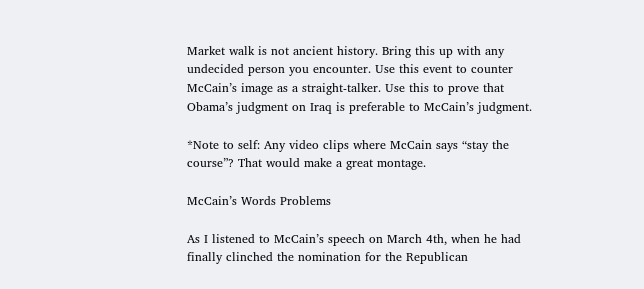Market walk is not ancient history. Bring this up with any undecided person you encounter. Use this event to counter McCain’s image as a straight-talker. Use this to prove that Obama’s judgment on Iraq is preferable to McCain’s judgment.

*Note to self: Any video clips where McCain says “stay the course”? That would make a great montage.

McCain’s Words Problems

As I listened to McCain’s speech on March 4th, when he had finally clinched the nomination for the Republican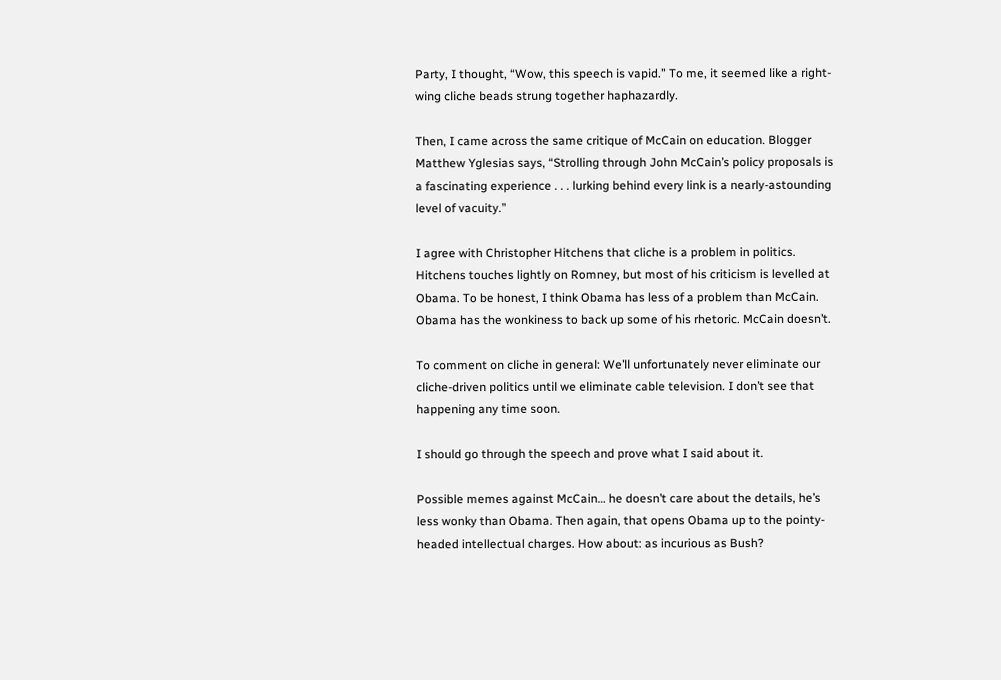Party, I thought, “Wow, this speech is vapid.” To me, it seemed like a right-wing cliche beads strung together haphazardly.

Then, I came across the same critique of McCain on education. Blogger Matthew Yglesias says, “Strolling through John McCain’s policy proposals is a fascinating experience . . . lurking behind every link is a nearly-astounding level of vacuity.”

I agree with Christopher Hitchens that cliche is a problem in politics. Hitchens touches lightly on Romney, but most of his criticism is levelled at Obama. To be honest, I think Obama has less of a problem than McCain. Obama has the wonkiness to back up some of his rhetoric. McCain doesn’t.

To comment on cliche in general: We’ll unfortunately never eliminate our cliche-driven politics until we eliminate cable television. I don’t see that happening any time soon.

I should go through the speech and prove what I said about it.

Possible memes against McCain… he doesn’t care about the details, he’s less wonky than Obama. Then again, that opens Obama up to the pointy-headed intellectual charges. How about: as incurious as Bush?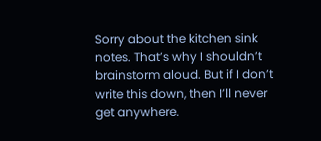Sorry about the kitchen sink notes. That’s why I shouldn’t brainstorm aloud. But if I don’t write this down, then I’ll never get anywhere.